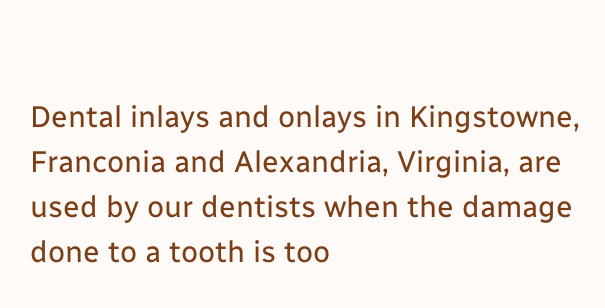Dental inlays and onlays in Kingstowne, Franconia and Alexandria, Virginia, are used by our dentists when the damage done to a tooth is too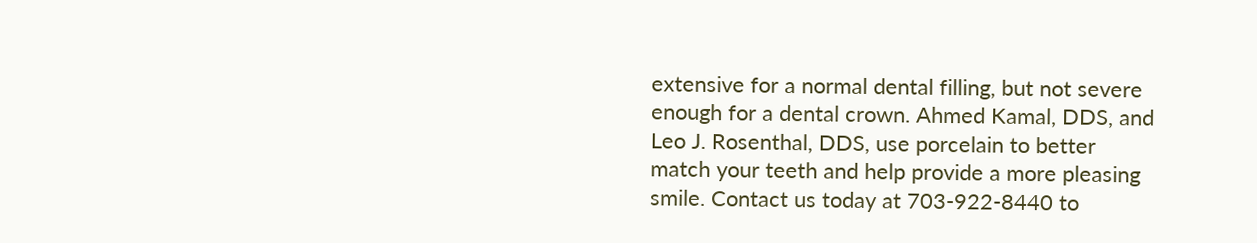extensive for a normal dental filling, but not severe enough for a dental crown. Ahmed Kamal, DDS, and Leo J. Rosenthal, DDS, use porcelain to better match your teeth and help provide a more pleasing smile. Contact us today at 703-922-8440 to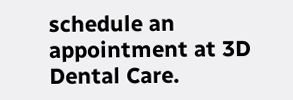schedule an appointment at 3D Dental Care.